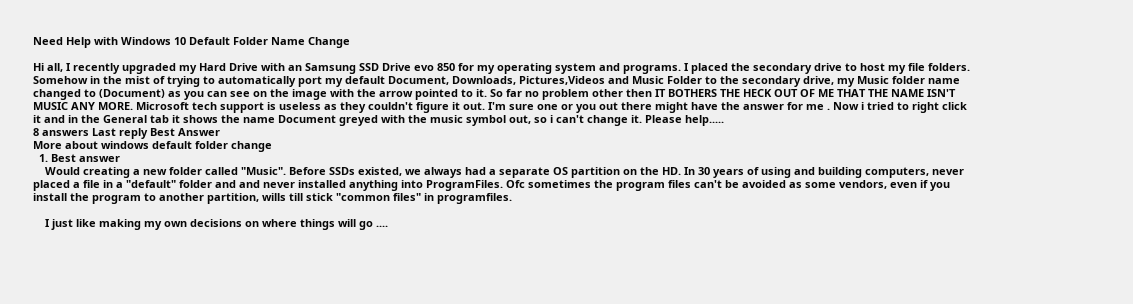Need Help with Windows 10 Default Folder Name Change

Hi all, I recently upgraded my Hard Drive with an Samsung SSD Drive evo 850 for my operating system and programs. I placed the secondary drive to host my file folders. Somehow in the mist of trying to automatically port my default Document, Downloads, Pictures,Videos and Music Folder to the secondary drive, my Music folder name changed to (Document) as you can see on the image with the arrow pointed to it. So far no problem other then IT BOTHERS THE HECK OUT OF ME THAT THE NAME ISN'T MUSIC ANY MORE. Microsoft tech support is useless as they couldn't figure it out. I'm sure one or you out there might have the answer for me . Now i tried to right click it and in the General tab it shows the name Document greyed with the music symbol out, so i can't change it. Please help.....
8 answers Last reply Best Answer
More about windows default folder change
  1. Best answer
    Would creating a new folder called "Music". Before SSDs existed, we always had a separate OS partition on the HD. In 30 years of using and building computers, never placed a file in a "default" folder and and never installed anything into ProgramFiles. Ofc sometimes the program files can't be avoided as some vendors, even if you install the program to another partition, wills till stick "common files" in programfiles.

    I just like making my own decisions on where things will go ....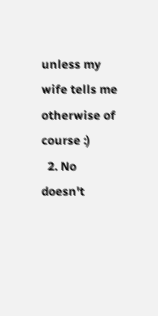unless my wife tells me otherwise of course :)
  2. No doesn't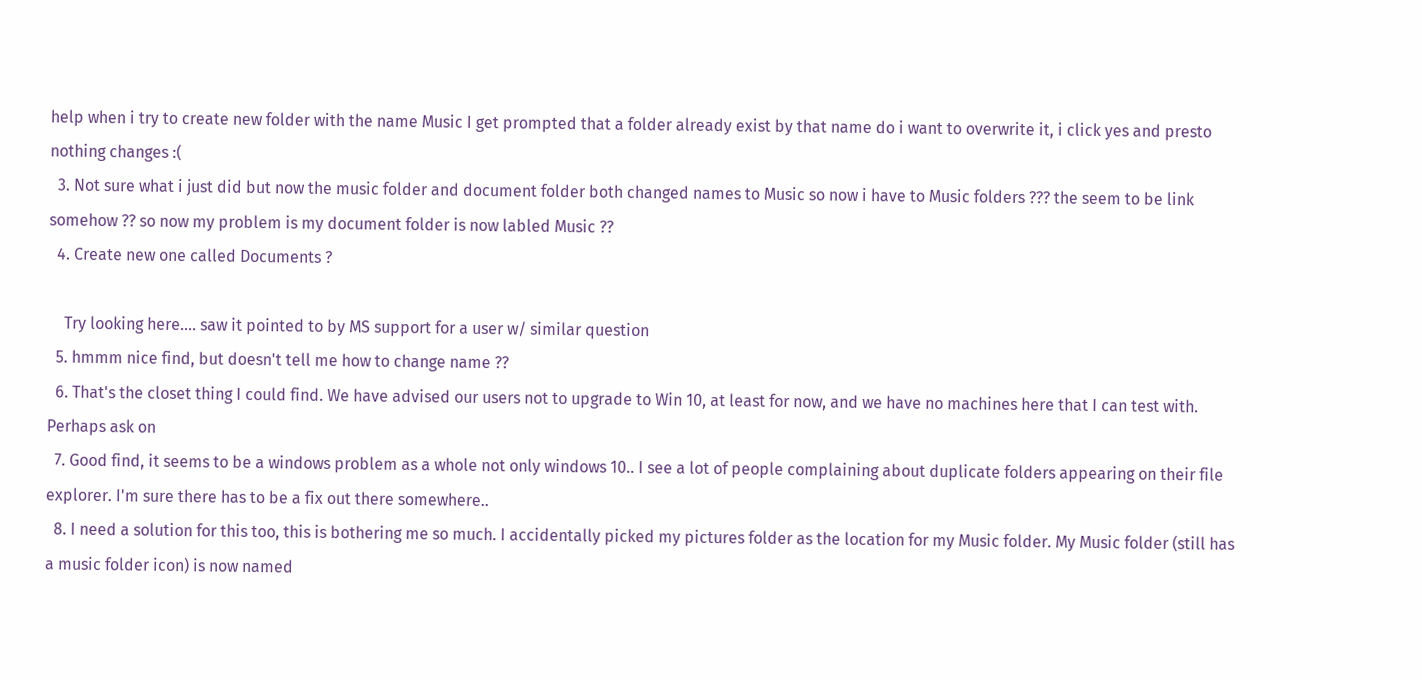help when i try to create new folder with the name Music I get prompted that a folder already exist by that name do i want to overwrite it, i click yes and presto nothing changes :(
  3. Not sure what i just did but now the music folder and document folder both changed names to Music so now i have to Music folders ??? the seem to be link somehow ?? so now my problem is my document folder is now labled Music ??
  4. Create new one called Documents ?

    Try looking here.... saw it pointed to by MS support for a user w/ similar question
  5. hmmm nice find, but doesn't tell me how to change name ??
  6. That's the closet thing I could find. We have advised our users not to upgrade to Win 10, at least for now, and we have no machines here that I can test with. Perhaps ask on
  7. Good find, it seems to be a windows problem as a whole not only windows 10.. I see a lot of people complaining about duplicate folders appearing on their file explorer. I'm sure there has to be a fix out there somewhere..
  8. I need a solution for this too, this is bothering me so much. I accidentally picked my pictures folder as the location for my Music folder. My Music folder (still has a music folder icon) is now named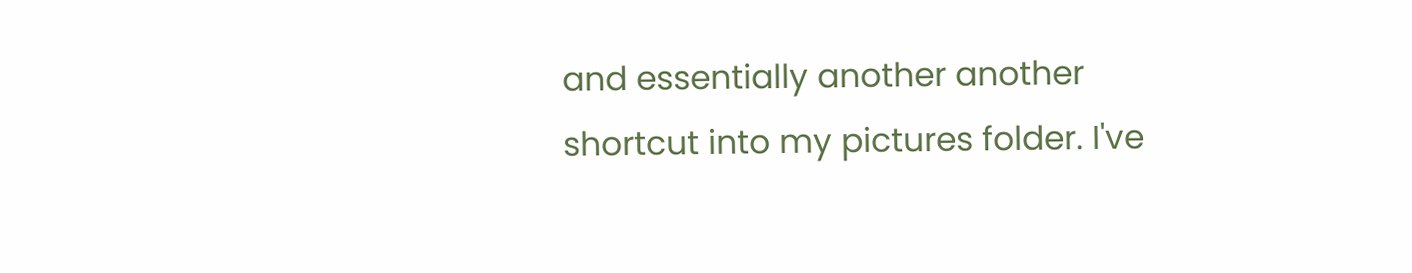and essentially another another shortcut into my pictures folder. I've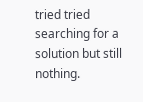tried tried searching for a solution but still nothing.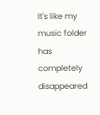It's like my music folder has completely disappeared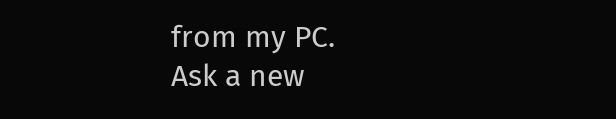from my PC.
Ask a new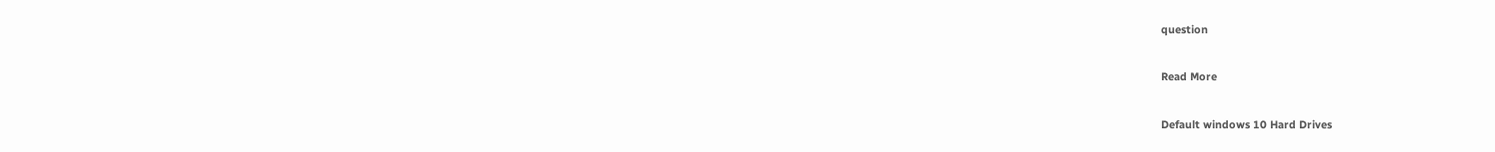question

Read More

Default windows 10 Hard Drives